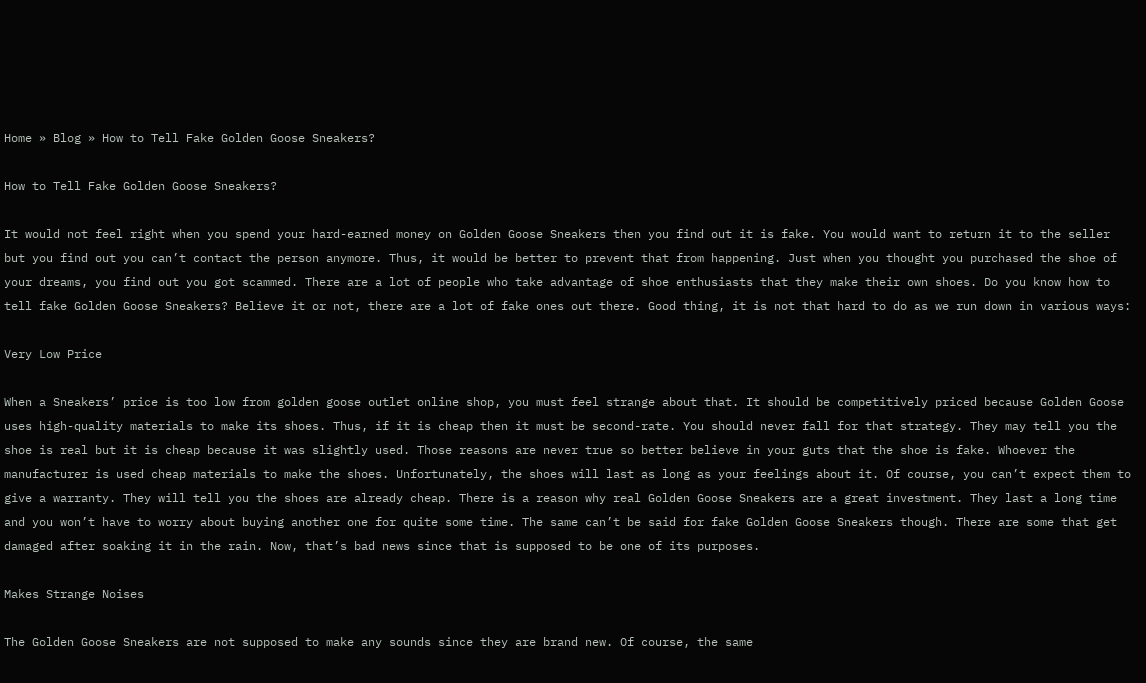Home » Blog » How to Tell Fake Golden Goose Sneakers?

How to Tell Fake Golden Goose Sneakers?

It would not feel right when you spend your hard-earned money on Golden Goose Sneakers then you find out it is fake. You would want to return it to the seller but you find out you can’t contact the person anymore. Thus, it would be better to prevent that from happening. Just when you thought you purchased the shoe of your dreams, you find out you got scammed. There are a lot of people who take advantage of shoe enthusiasts that they make their own shoes. Do you know how to tell fake Golden Goose Sneakers? Believe it or not, there are a lot of fake ones out there. Good thing, it is not that hard to do as we run down in various ways:

Very Low Price

When a Sneakers’ price is too low from golden goose outlet online shop, you must feel strange about that. It should be competitively priced because Golden Goose uses high-quality materials to make its shoes. Thus, if it is cheap then it must be second-rate. You should never fall for that strategy. They may tell you the shoe is real but it is cheap because it was slightly used. Those reasons are never true so better believe in your guts that the shoe is fake. Whoever the manufacturer is used cheap materials to make the shoes. Unfortunately, the shoes will last as long as your feelings about it. Of course, you can’t expect them to give a warranty. They will tell you the shoes are already cheap. There is a reason why real Golden Goose Sneakers are a great investment. They last a long time and you won’t have to worry about buying another one for quite some time. The same can’t be said for fake Golden Goose Sneakers though. There are some that get damaged after soaking it in the rain. Now, that’s bad news since that is supposed to be one of its purposes.

Makes Strange Noises

The Golden Goose Sneakers are not supposed to make any sounds since they are brand new. Of course, the same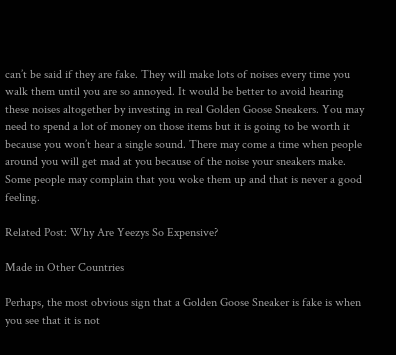can’t be said if they are fake. They will make lots of noises every time you walk them until you are so annoyed. It would be better to avoid hearing these noises altogether by investing in real Golden Goose Sneakers. You may need to spend a lot of money on those items but it is going to be worth it because you won’t hear a single sound. There may come a time when people around you will get mad at you because of the noise your sneakers make. Some people may complain that you woke them up and that is never a good feeling.

Related Post: Why Are Yeezys So Expensive?

Made in Other Countries

Perhaps, the most obvious sign that a Golden Goose Sneaker is fake is when you see that it is not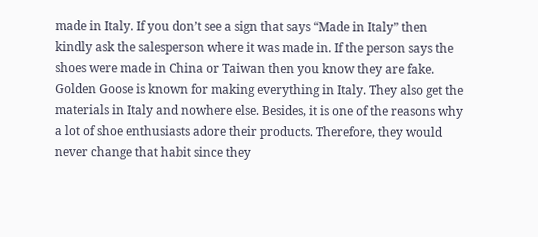made in Italy. If you don’t see a sign that says “Made in Italy” then kindly ask the salesperson where it was made in. If the person says the shoes were made in China or Taiwan then you know they are fake. Golden Goose is known for making everything in Italy. They also get the materials in Italy and nowhere else. Besides, it is one of the reasons why a lot of shoe enthusiasts adore their products. Therefore, they would never change that habit since they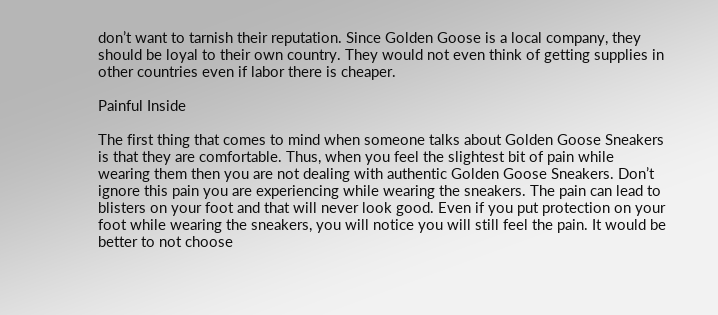don’t want to tarnish their reputation. Since Golden Goose is a local company, they should be loyal to their own country. They would not even think of getting supplies in other countries even if labor there is cheaper.

Painful Inside

The first thing that comes to mind when someone talks about Golden Goose Sneakers is that they are comfortable. Thus, when you feel the slightest bit of pain while wearing them then you are not dealing with authentic Golden Goose Sneakers. Don’t ignore this pain you are experiencing while wearing the sneakers. The pain can lead to blisters on your foot and that will never look good. Even if you put protection on your foot while wearing the sneakers, you will notice you will still feel the pain. It would be better to not choose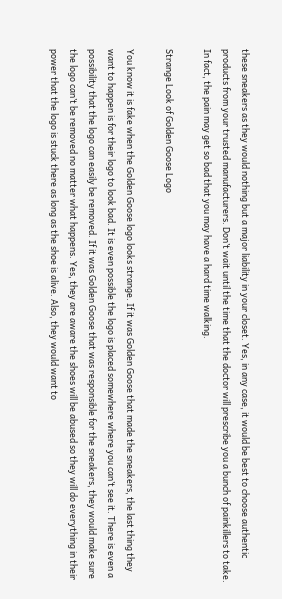these sneakers as they would nothing but a major liability in your closet. Yes, in any case, it would be best to choose authentic products from your trusted manufacturers. Don’t wait until the time that the doctor will prescribe you a bunch of painkillers to take. In fact, the pain may get so bad that you may have a hard time walking.

Strange Look of Golden Goose Logo

You know it is fake when the Golden Goose logo looks strange. If it was Golden Goose that made the sneakers, the last thing they want to happen is for their logo to look bad. It is even possible the logo is placed somewhere where you can’t see it. There is even a possibility that the logo can easily be removed. If it was Golden Goose that was responsible for the sneakers, they would make sure the logo can’t be removed no matter what happens. Yes, they are aware the shoes will be abused so they will do everything in their power that the logo is stuck there as long as the shoe is alive. Also, they would want to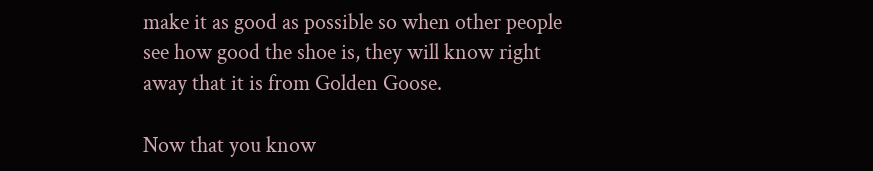make it as good as possible so when other people see how good the shoe is, they will know right away that it is from Golden Goose.

Now that you know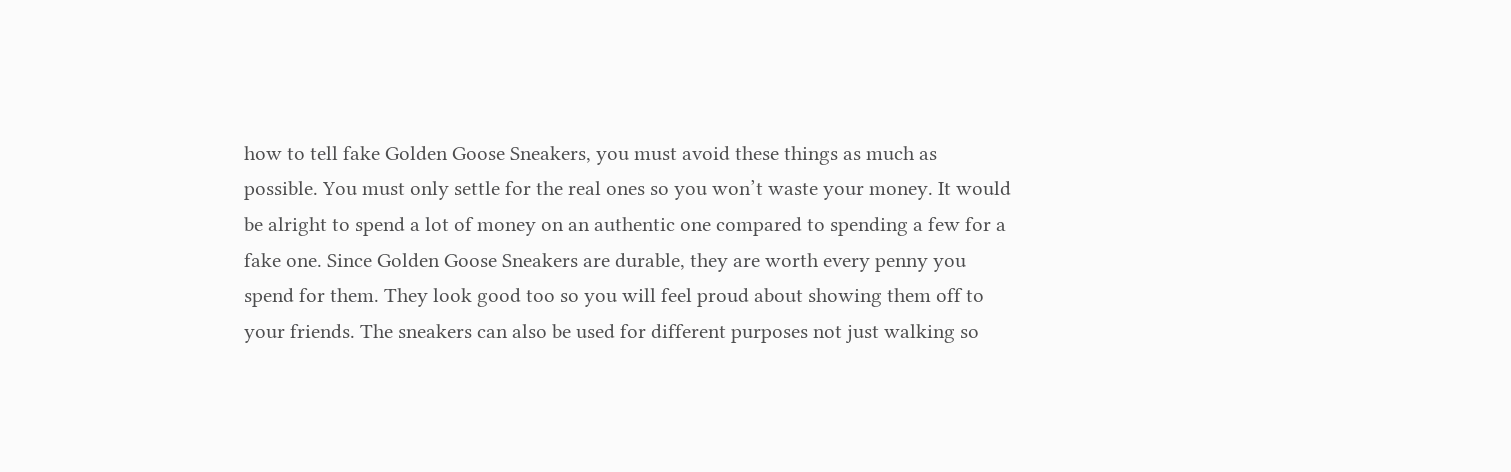how to tell fake Golden Goose Sneakers, you must avoid these things as much as possible. You must only settle for the real ones so you won’t waste your money. It would be alright to spend a lot of money on an authentic one compared to spending a few for a fake one. Since Golden Goose Sneakers are durable, they are worth every penny you spend for them. They look good too so you will feel proud about showing them off to your friends. The sneakers can also be used for different purposes not just walking so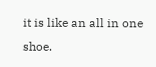it is like an all in one shoe.